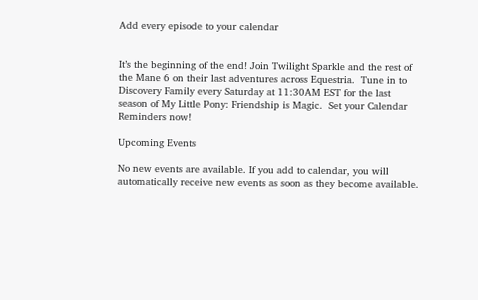Add every episode to your calendar


It’s the beginning of the end! Join Twilight Sparkle and the rest of the Mane 6 on their last adventures across Equestria.  Tune in to Discovery Family every Saturday at 11:30AM EST for the last season of My Little Pony: Friendship is Magic.  Set your Calendar Reminders now!

Upcoming Events

No new events are available. If you add to calendar, you will automatically receive new events as soon as they become available.